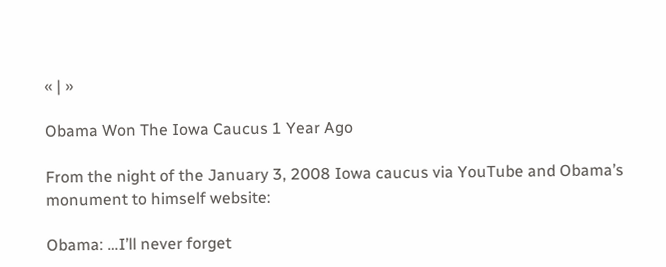« | »

Obama Won The Iowa Caucus 1 Year Ago

From the night of the January 3, 2008 Iowa caucus via YouTube and Obama’s monument to himself website:

Obama: …I’ll never forget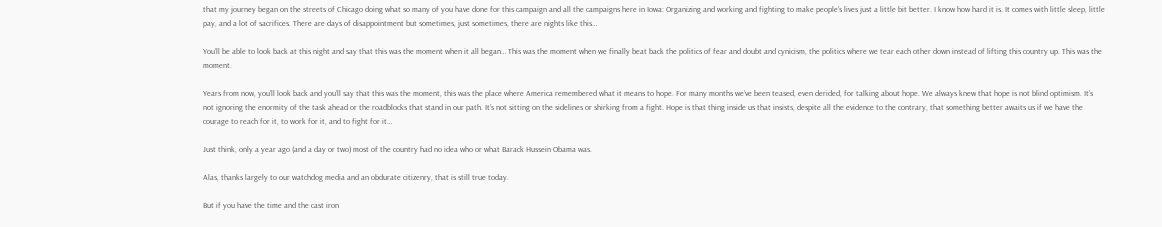that my journey began on the streets of Chicago doing what so many of you have done for this campaign and all the campaigns here in Iowa: Organizing and working and fighting to make people’s lives just a little bit better. I know how hard it is. It comes with little sleep, little pay, and a lot of sacrifices. There are days of disappointment but sometimes, just sometimes, there are nights like this…

You’ll be able to look back at this night and say that this was the moment when it all began… This was the moment when we finally beat back the politics of fear and doubt and cynicism, the politics where we tear each other down instead of lifting this country up. This was the moment.

Years from now, you’ll look back and you’ll say that this was the moment, this was the place where America remembered what it means to hope. For many months we’ve been teased, even derided, for talking about hope. We always knew that hope is not blind optimism. It’s not ignoring the enormity of the task ahead or the roadblocks that stand in our path. It’s not sitting on the sidelines or shirking from a fight. Hope is that thing inside us that insists, despite all the evidence to the contrary, that something better awaits us if we have the courage to reach for it, to work for it, and to fight for it…

Just think, only a year ago (and a day or two) most of the country had no idea who or what Barack Hussein Obama was.

Alas, thanks largely to our watchdog media and an obdurate citizenry, that is still true today.

But if you have the time and the cast iron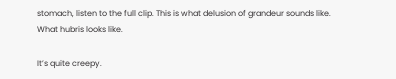stomach, listen to the full clip. This is what delusion of grandeur sounds like. What hubris looks like.

It’s quite creepy.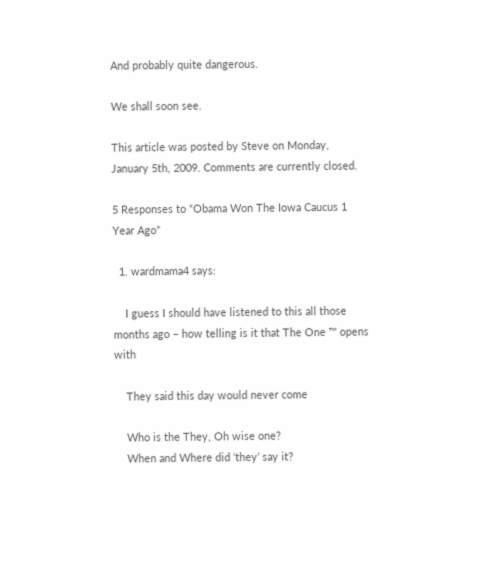And probably quite dangerous.

We shall soon see.

This article was posted by Steve on Monday, January 5th, 2009. Comments are currently closed.

5 Responses to “Obama Won The Iowa Caucus 1 Year Ago”

  1. wardmama4 says:

    I guess I should have listened to this all those months ago – how telling is it that The One ™ opens with

    They said this day would never come

    Who is the They, Oh wise one?
    When and Where did ‘they’ say it?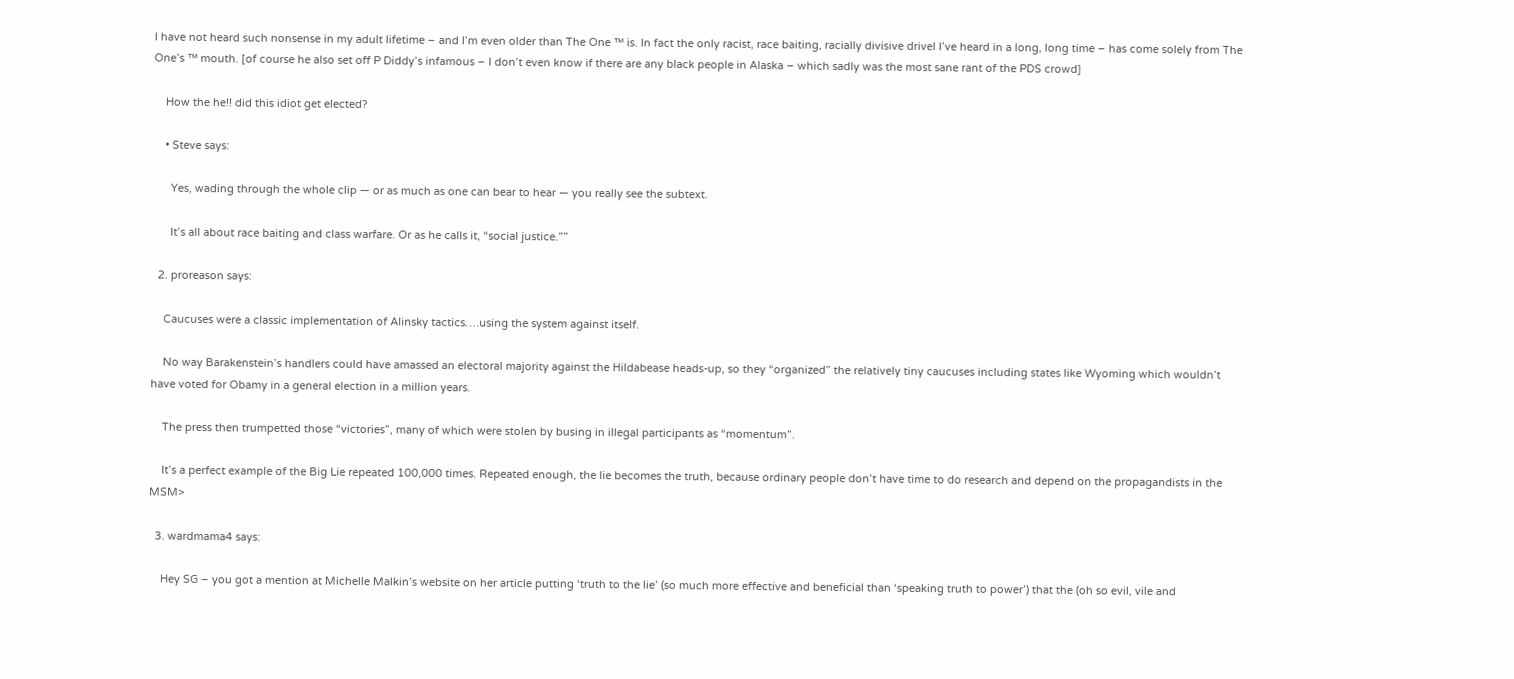I have not heard such nonsense in my adult lifetime – and I’m even older than The One ™ is. In fact the only racist, race baiting, racially divisive drivel I’ve heard in a long, long time – has come solely from The One’s ™ mouth. [of course he also set off P Diddy’s infamous – I don’t even know if there are any black people in Alaska – which sadly was the most sane rant of the PDS crowd]

    How the he!! did this idiot get elected?

    • Steve says:

      Yes, wading through the whole clip — or as much as one can bear to hear — you really see the subtext.

      It’s all about race baiting and class warfare. Or as he calls it, “social justice.””

  2. proreason says:

    Caucuses were a classic implementation of Alinsky tactics….using the system against itself.

    No way Barakenstein’s handlers could have amassed an electoral majority against the Hildabease heads-up, so they “organized” the relatively tiny caucuses including states like Wyoming which wouldn’t have voted for Obamy in a general election in a million years.

    The press then trumpetted those “victories”, many of which were stolen by busing in illegal participants as “momentum”.

    It’s a perfect example of the Big Lie repeated 100,000 times. Repeated enough, the lie becomes the truth, because ordinary people don’t have time to do research and depend on the propagandists in the MSM>

  3. wardmama4 says:

    Hey SG – you got a mention at Michelle Malkin’s website on her article putting ‘truth to the lie’ (so much more effective and beneficial than ‘speaking truth to power’) that the (oh so evil, vile and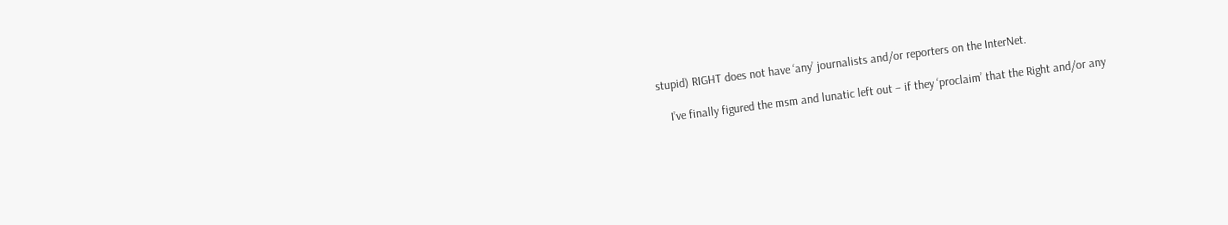stupid) RIGHT does not have ‘any’ journalists and/or reporters on the InterNet.

    I’ve finally figured the msm and lunatic left out – if they ‘proclaim’ that the Right and/or any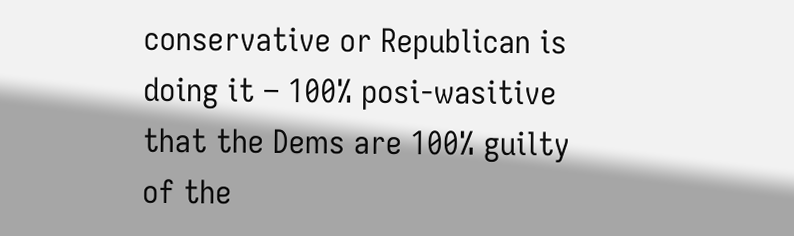conservative or Republican is doing it – 100% posi-wasitive that the Dems are 100% guilty of the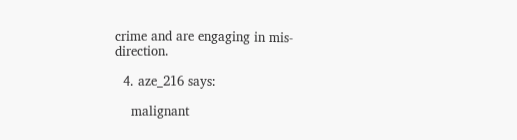crime and are engaging in mis-direction.

  4. aze_216 says:

    malignant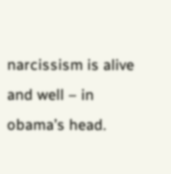narcissism is alive and well – in obama’s head.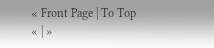« Front Page | To Top
« | »